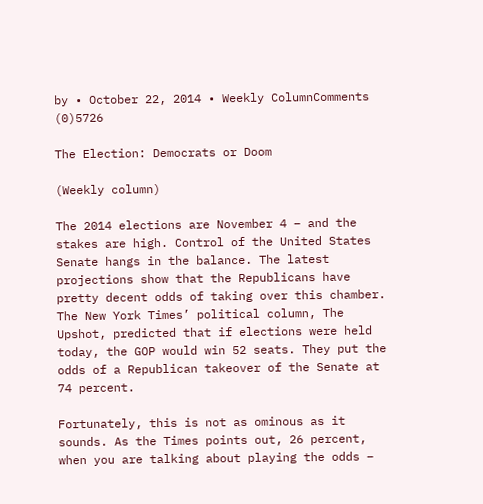by • October 22, 2014 • Weekly ColumnComments (0)5726

The Election: Democrats or Doom

(Weekly column)

The 2014 elections are November 4 – and the stakes are high. Control of the United States Senate hangs in the balance. The latest projections show that the Republicans have pretty decent odds of taking over this chamber. The New York Times’ political column, The Upshot, predicted that if elections were held today, the GOP would win 52 seats. They put the odds of a Republican takeover of the Senate at 74 percent.

Fortunately, this is not as ominous as it sounds. As the Times points out, 26 percent, when you are talking about playing the odds –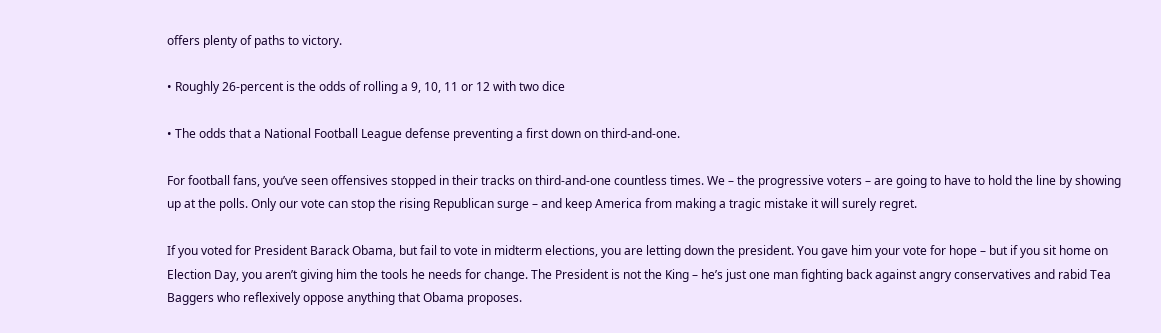offers plenty of paths to victory.

• Roughly 26-percent is the odds of rolling a 9, 10, 11 or 12 with two dice

• The odds that a National Football League defense preventing a first down on third-and-one.

For football fans, you’ve seen offensives stopped in their tracks on third-and-one countless times. We – the progressive voters – are going to have to hold the line by showing up at the polls. Only our vote can stop the rising Republican surge – and keep America from making a tragic mistake it will surely regret.

If you voted for President Barack Obama, but fail to vote in midterm elections, you are letting down the president. You gave him your vote for hope – but if you sit home on Election Day, you aren’t giving him the tools he needs for change. The President is not the King – he’s just one man fighting back against angry conservatives and rabid Tea Baggers who reflexively oppose anything that Obama proposes.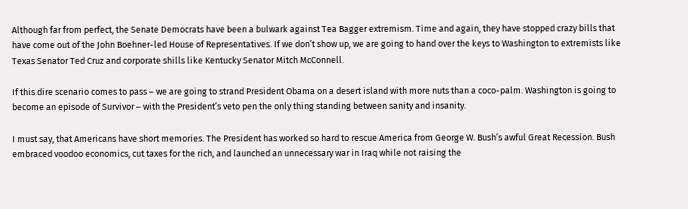Although far from perfect, the Senate Democrats have been a bulwark against Tea Bagger extremism. Time and again, they have stopped crazy bills that have come out of the John Boehner-led House of Representatives. If we don’t show up, we are going to hand over the keys to Washington to extremists like Texas Senator Ted Cruz and corporate shills like Kentucky Senator Mitch McConnell.

If this dire scenario comes to pass – we are going to strand President Obama on a desert island with more nuts than a coco-palm. Washington is going to become an episode of Survivor – with the President’s veto pen the only thing standing between sanity and insanity.

I must say, that Americans have short memories. The President has worked so hard to rescue America from George W. Bush’s awful Great Recession. Bush embraced voodoo economics, cut taxes for the rich, and launched an unnecessary war in Iraq while not raising the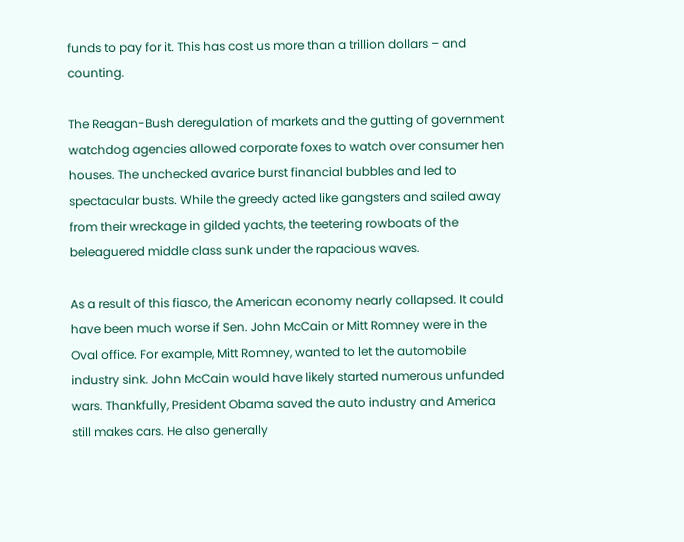funds to pay for it. This has cost us more than a trillion dollars – and counting.

The Reagan-Bush deregulation of markets and the gutting of government watchdog agencies allowed corporate foxes to watch over consumer hen houses. The unchecked avarice burst financial bubbles and led to spectacular busts. While the greedy acted like gangsters and sailed away from their wreckage in gilded yachts, the teetering rowboats of the beleaguered middle class sunk under the rapacious waves.

As a result of this fiasco, the American economy nearly collapsed. It could have been much worse if Sen. John McCain or Mitt Romney were in the Oval office. For example, Mitt Romney, wanted to let the automobile industry sink. John McCain would have likely started numerous unfunded wars. Thankfully, President Obama saved the auto industry and America still makes cars. He also generally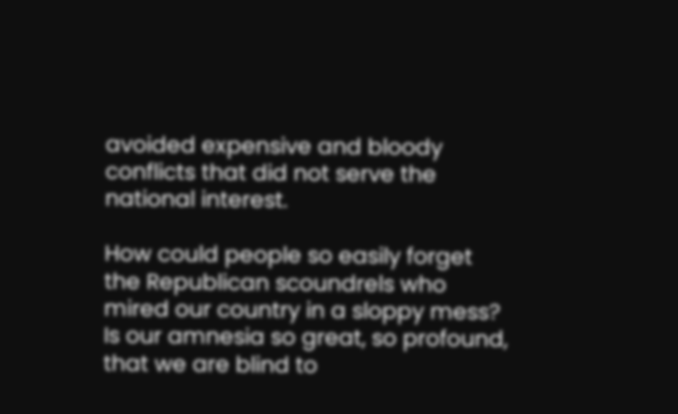avoided expensive and bloody conflicts that did not serve the national interest.

How could people so easily forget the Republican scoundrels who mired our country in a sloppy mess? Is our amnesia so great, so profound, that we are blind to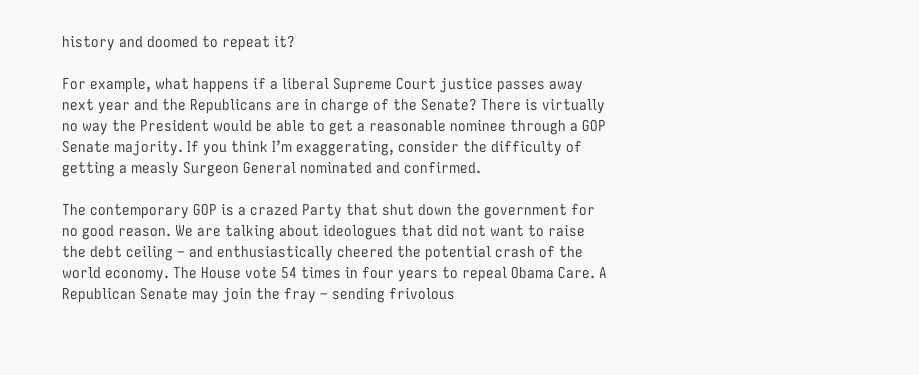history and doomed to repeat it?

For example, what happens if a liberal Supreme Court justice passes away next year and the Republicans are in charge of the Senate? There is virtually no way the President would be able to get a reasonable nominee through a GOP Senate majority. If you think I’m exaggerating, consider the difficulty of getting a measly Surgeon General nominated and confirmed.

The contemporary GOP is a crazed Party that shut down the government for no good reason. We are talking about ideologues that did not want to raise the debt ceiling – and enthusiastically cheered the potential crash of the world economy. The House vote 54 times in four years to repeal Obama Care. A Republican Senate may join the fray – sending frivolous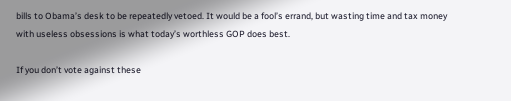bills to Obama’s desk to be repeatedly vetoed. It would be a fool’s errand, but wasting time and tax money with useless obsessions is what today’s worthless GOP does best.

If you don’t vote against these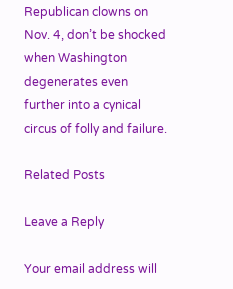Republican clowns on Nov. 4, don’t be shocked when Washington degenerates even further into a cynical circus of folly and failure.

Related Posts

Leave a Reply

Your email address will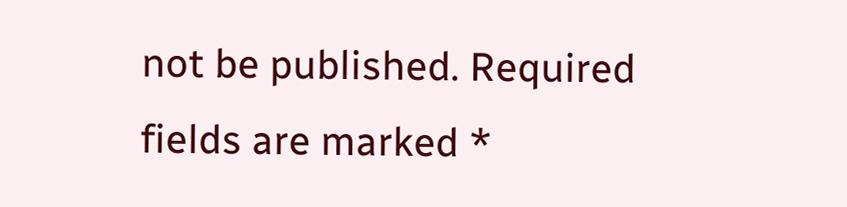not be published. Required fields are marked *